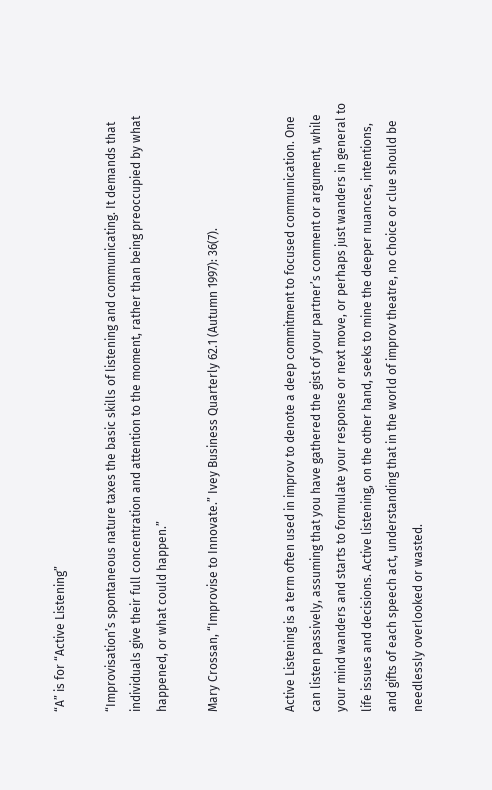“A” is for “Active Listening”

“Improvisation’s spontaneous nature taxes the basic skills of listening and communicating. It demands that individuals give their full concentration and attention to the moment, rather than being preoccupied by what happened, or what could happen.”

Mary Crossan, “Improvise to Innovate.” Ivey Business Quarterly 62.1 (Autumn 1997): 36(7).


Active Listening is a term often used in improv to denote a deep commitment to focused communication. One can listen passively, assuming that you have gathered the gist of your partner’s comment or argument, while your mind wanders and starts to formulate your response or next move, or perhaps just wanders in general to life issues and decisions. Active listening, on the other hand, seeks to mine the deeper nuances, intentions, and gifts of each speech act, understanding that in the world of improv theatre, no choice or clue should be needlessly overlooked or wasted.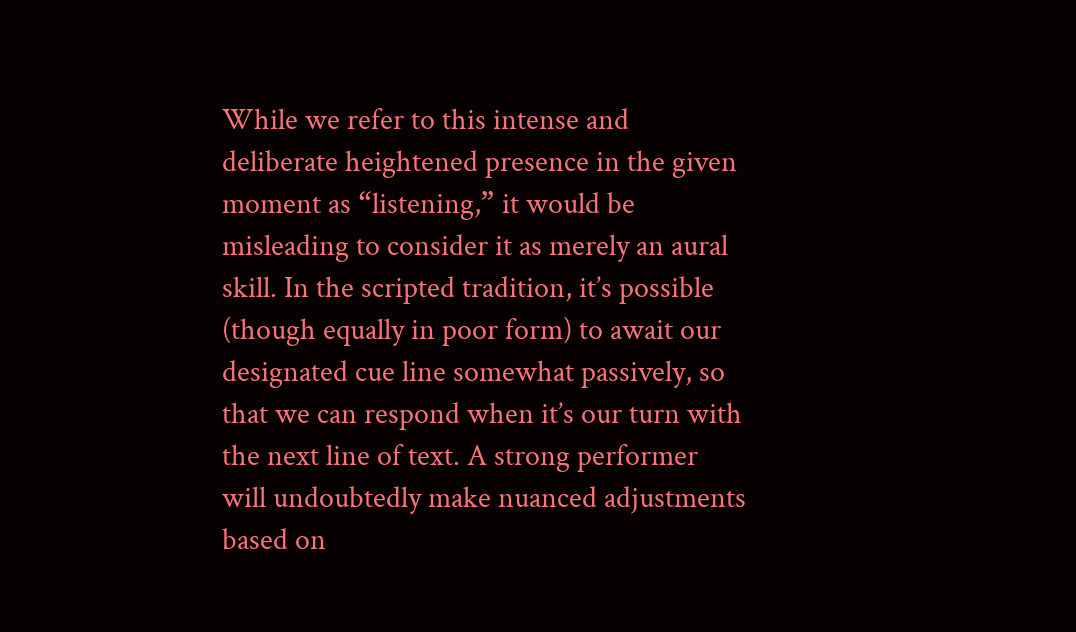While we refer to this intense and deliberate heightened presence in the given moment as “listening,” it would be misleading to consider it as merely an aural skill. In the scripted tradition, it’s possible (though equally in poor form) to await our designated cue line somewhat passively, so that we can respond when it’s our turn with the next line of text. A strong performer will undoubtedly make nuanced adjustments based on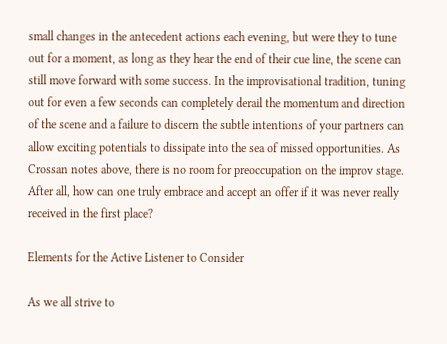small changes in the antecedent actions each evening, but were they to tune out for a moment, as long as they hear the end of their cue line, the scene can still move forward with some success. In the improvisational tradition, tuning out for even a few seconds can completely derail the momentum and direction of the scene and a failure to discern the subtle intentions of your partners can allow exciting potentials to dissipate into the sea of missed opportunities. As Crossan notes above, there is no room for preoccupation on the improv stage. After all, how can one truly embrace and accept an offer if it was never really received in the first place?

Elements for the Active Listener to Consider

As we all strive to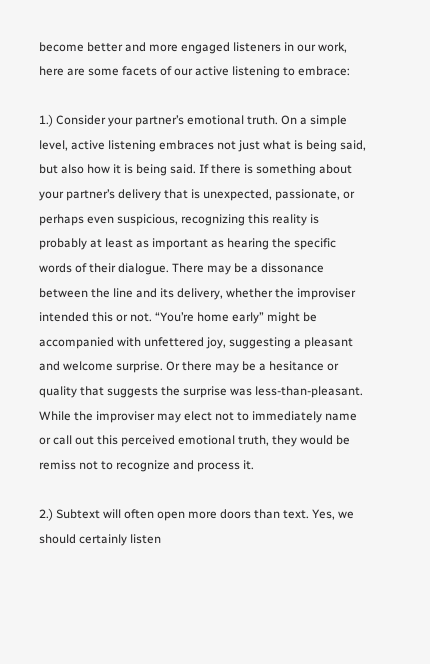become better and more engaged listeners in our work, here are some facets of our active listening to embrace:

1.) Consider your partner’s emotional truth. On a simple level, active listening embraces not just what is being said, but also how it is being said. If there is something about your partner’s delivery that is unexpected, passionate, or perhaps even suspicious, recognizing this reality is probably at least as important as hearing the specific words of their dialogue. There may be a dissonance between the line and its delivery, whether the improviser intended this or not. “You’re home early” might be accompanied with unfettered joy, suggesting a pleasant and welcome surprise. Or there may be a hesitance or quality that suggests the surprise was less-than-pleasant. While the improviser may elect not to immediately name or call out this perceived emotional truth, they would be remiss not to recognize and process it.

2.) Subtext will often open more doors than text. Yes, we should certainly listen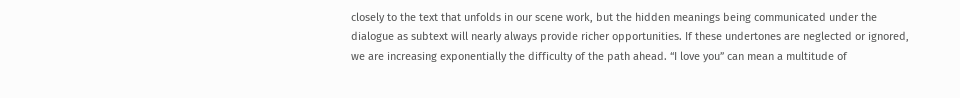closely to the text that unfolds in our scene work, but the hidden meanings being communicated under the dialogue as subtext will nearly always provide richer opportunities. If these undertones are neglected or ignored, we are increasing exponentially the difficulty of the path ahead. “I love you” can mean a multitude of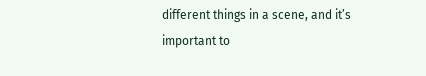different things in a scene, and it’s important to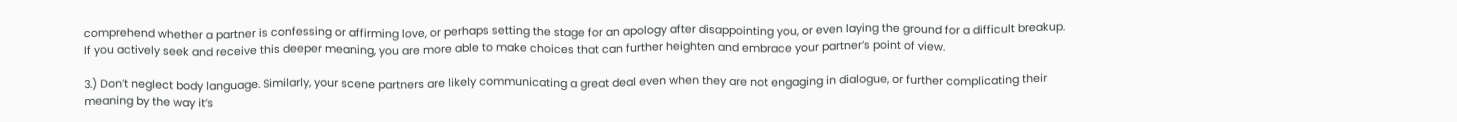comprehend whether a partner is confessing or affirming love, or perhaps setting the stage for an apology after disappointing you, or even laying the ground for a difficult breakup. If you actively seek and receive this deeper meaning, you are more able to make choices that can further heighten and embrace your partner’s point of view.

3.) Don’t neglect body language. Similarly, your scene partners are likely communicating a great deal even when they are not engaging in dialogue, or further complicating their meaning by the way it’s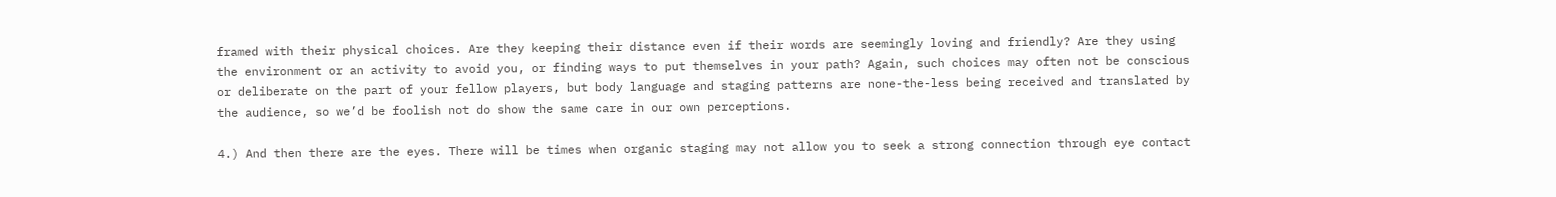framed with their physical choices. Are they keeping their distance even if their words are seemingly loving and friendly? Are they using the environment or an activity to avoid you, or finding ways to put themselves in your path? Again, such choices may often not be conscious or deliberate on the part of your fellow players, but body language and staging patterns are none-the-less being received and translated by the audience, so we’d be foolish not do show the same care in our own perceptions.

4.) And then there are the eyes. There will be times when organic staging may not allow you to seek a strong connection through eye contact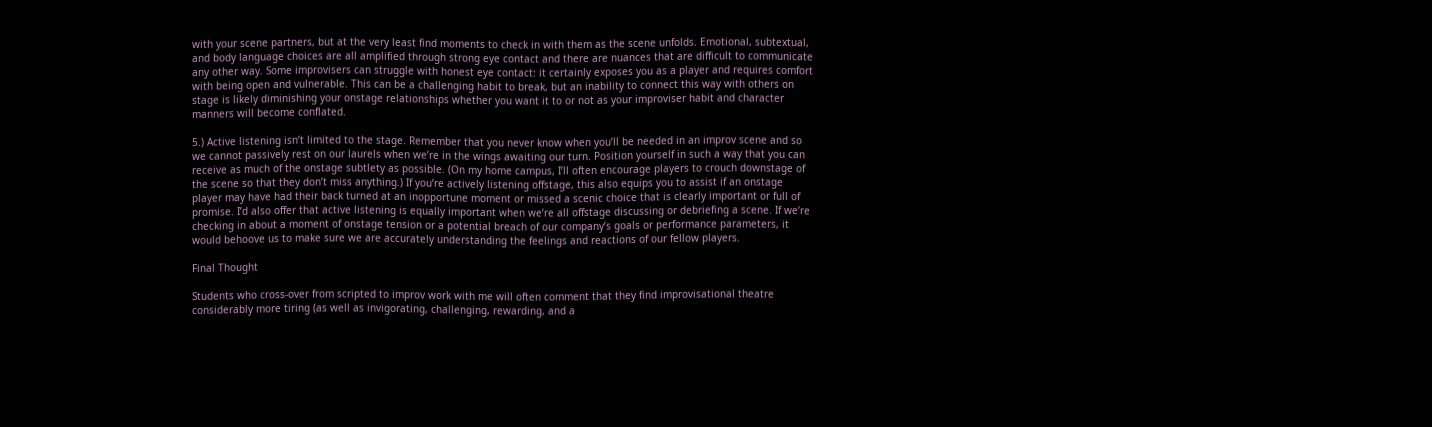with your scene partners, but at the very least find moments to check in with them as the scene unfolds. Emotional, subtextual, and body language choices are all amplified through strong eye contact and there are nuances that are difficult to communicate any other way. Some improvisers can struggle with honest eye contact: it certainly exposes you as a player and requires comfort with being open and vulnerable. This can be a challenging habit to break, but an inability to connect this way with others on stage is likely diminishing your onstage relationships whether you want it to or not as your improviser habit and character manners will become conflated.

5.) Active listening isn’t limited to the stage. Remember that you never know when you’ll be needed in an improv scene and so we cannot passively rest on our laurels when we’re in the wings awaiting our turn. Position yourself in such a way that you can receive as much of the onstage subtlety as possible. (On my home campus, I’ll often encourage players to crouch downstage of the scene so that they don’t miss anything.) If you’re actively listening offstage, this also equips you to assist if an onstage player may have had their back turned at an inopportune moment or missed a scenic choice that is clearly important or full of promise. I’d also offer that active listening is equally important when we’re all offstage discussing or debriefing a scene. If we’re checking in about a moment of onstage tension or a potential breach of our company’s goals or performance parameters, it would behoove us to make sure we are accurately understanding the feelings and reactions of our fellow players.

Final Thought

Students who cross-over from scripted to improv work with me will often comment that they find improvisational theatre considerably more tiring (as well as invigorating, challenging, rewarding, and a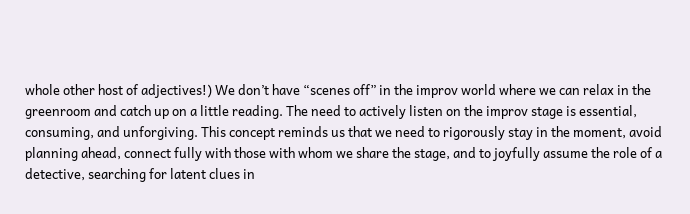whole other host of adjectives!) We don’t have “scenes off” in the improv world where we can relax in the greenroom and catch up on a little reading. The need to actively listen on the improv stage is essential, consuming, and unforgiving. This concept reminds us that we need to rigorously stay in the moment, avoid planning ahead, connect fully with those with whom we share the stage, and to joyfully assume the role of a detective, searching for latent clues in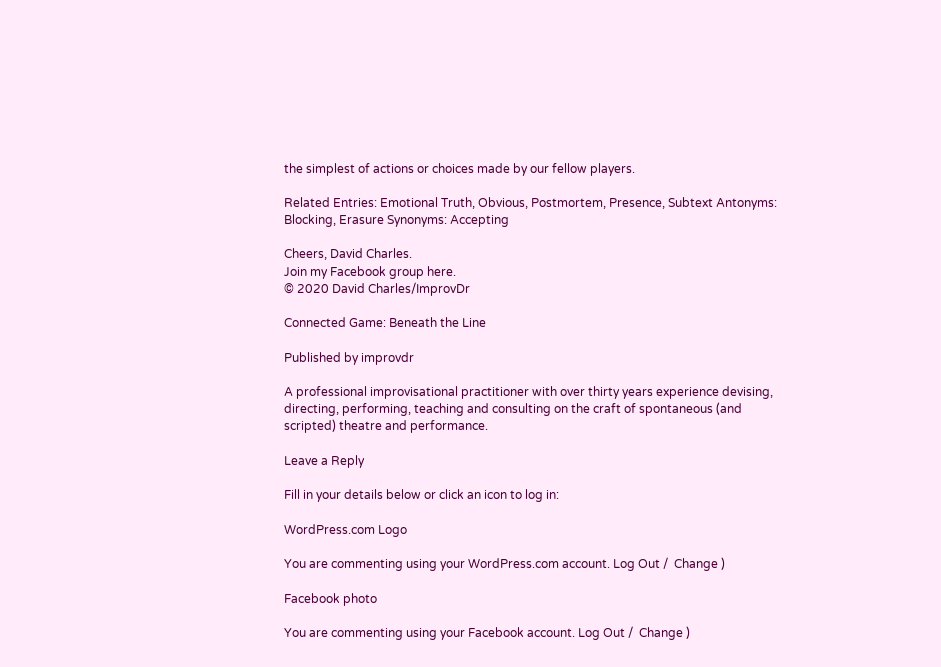the simplest of actions or choices made by our fellow players.

Related Entries: Emotional Truth, Obvious, Postmortem, Presence, Subtext Antonyms: Blocking, Erasure Synonyms: Accepting

Cheers, David Charles.
Join my Facebook group here.
© 2020 David Charles/ImprovDr

Connected Game: Beneath the Line

Published by improvdr

A professional improvisational practitioner with over thirty years experience devising, directing, performing, teaching and consulting on the craft of spontaneous (and scripted) theatre and performance.

Leave a Reply

Fill in your details below or click an icon to log in:

WordPress.com Logo

You are commenting using your WordPress.com account. Log Out /  Change )

Facebook photo

You are commenting using your Facebook account. Log Out /  Change )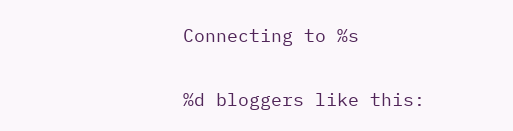Connecting to %s

%d bloggers like this: